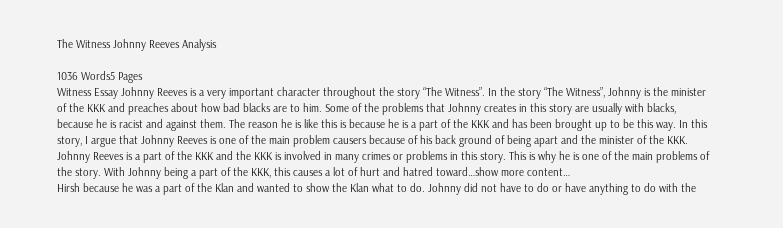The Witness Johnny Reeves Analysis

1036 Words5 Pages
Witness Essay Johnny Reeves is a very important character throughout the story “The Witness”. In the story “The Witness”, Johnny is the minister of the KKK and preaches about how bad blacks are to him. Some of the problems that Johnny creates in this story are usually with blacks, because he is racist and against them. The reason he is like this is because he is a part of the KKK and has been brought up to be this way. In this story, I argue that Johnny Reeves is one of the main problem causers because of his back ground of being apart and the minister of the KKK. Johnny Reeves is a part of the KKK and the KKK is involved in many crimes or problems in this story. This is why he is one of the main problems of the story. With Johnny being a part of the KKK, this causes a lot of hurt and hatred toward…show more content…
Hirsh because he was a part of the Klan and wanted to show the Klan what to do. Johnny did not have to do or have anything to do with the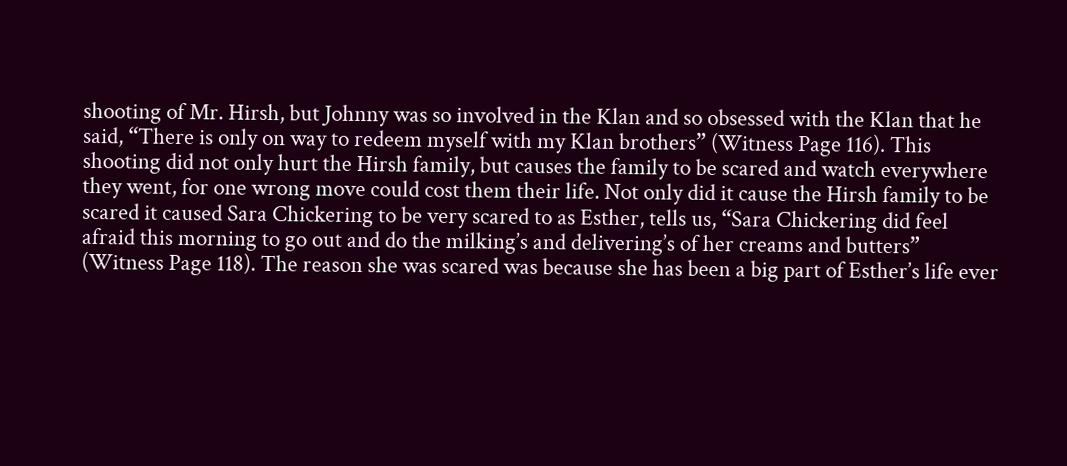shooting of Mr. Hirsh, but Johnny was so involved in the Klan and so obsessed with the Klan that he said, “There is only on way to redeem myself with my Klan brothers” (Witness Page 116). This shooting did not only hurt the Hirsh family, but causes the family to be scared and watch everywhere they went, for one wrong move could cost them their life. Not only did it cause the Hirsh family to be scared it caused Sara Chickering to be very scared to as Esther, tells us, “Sara Chickering did feel afraid this morning to go out and do the milking’s and delivering’s of her creams and butters” (Witness Page 118). The reason she was scared was because she has been a big part of Esther’s life ever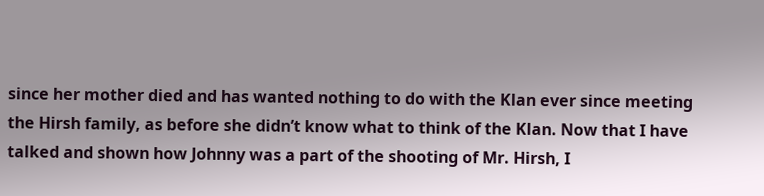since her mother died and has wanted nothing to do with the Klan ever since meeting the Hirsh family, as before she didn’t know what to think of the Klan. Now that I have talked and shown how Johnny was a part of the shooting of Mr. Hirsh, I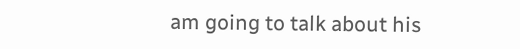am going to talk about his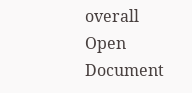overall
Open Document